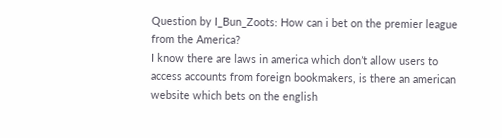Question by I_Bun_Zoots: How can i bet on the premier league from the America?
I know there are laws in america which don’t allow users to access accounts from foreign bookmakers, is there an american website which bets on the english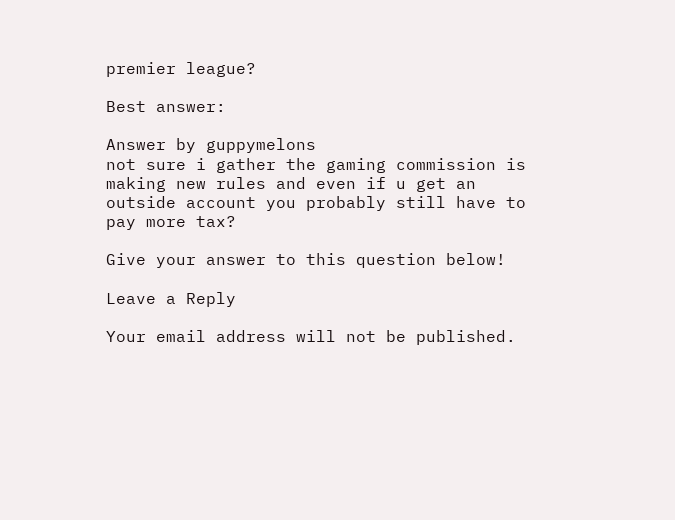premier league?

Best answer:

Answer by guppymelons
not sure i gather the gaming commission is making new rules and even if u get an outside account you probably still have to pay more tax?

Give your answer to this question below!

Leave a Reply

Your email address will not be published.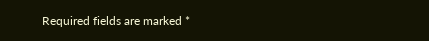Required fields are marked *